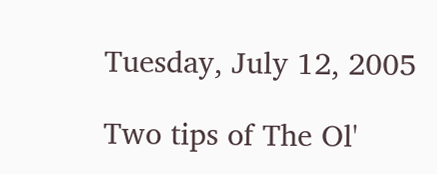Tuesday, July 12, 2005

Two tips of The Ol'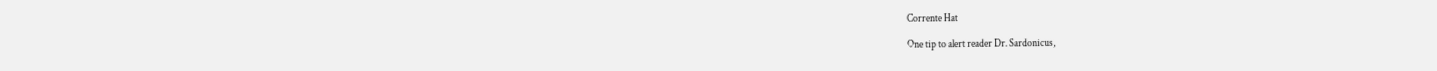Corrente Hat

One tip to alert reader Dr. Sardonicus,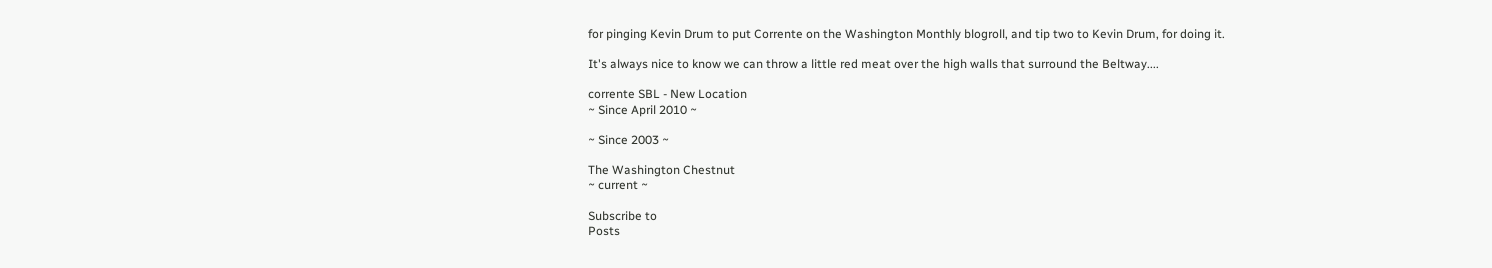for pinging Kevin Drum to put Corrente on the Washington Monthly blogroll, and tip two to Kevin Drum, for doing it.

It's always nice to know we can throw a little red meat over the high walls that surround the Beltway....

corrente SBL - New Location
~ Since April 2010 ~

~ Since 2003 ~

The Washington Chestnut
~ current ~

Subscribe to
Posts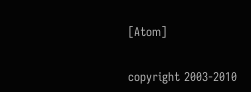[Atom]


copyright 2003-2010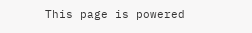This page is powered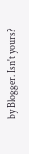by Blogger. Isn't yours?